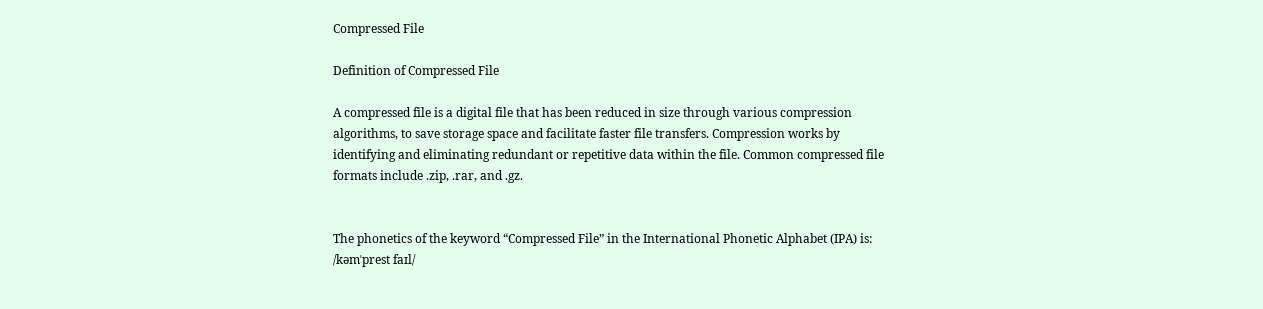Compressed File

Definition of Compressed File

A compressed file is a digital file that has been reduced in size through various compression algorithms, to save storage space and facilitate faster file transfers. Compression works by identifying and eliminating redundant or repetitive data within the file. Common compressed file formats include .zip, .rar, and .gz.


The phonetics of the keyword “Compressed File” in the International Phonetic Alphabet (IPA) is: /kəmˈprest faɪl/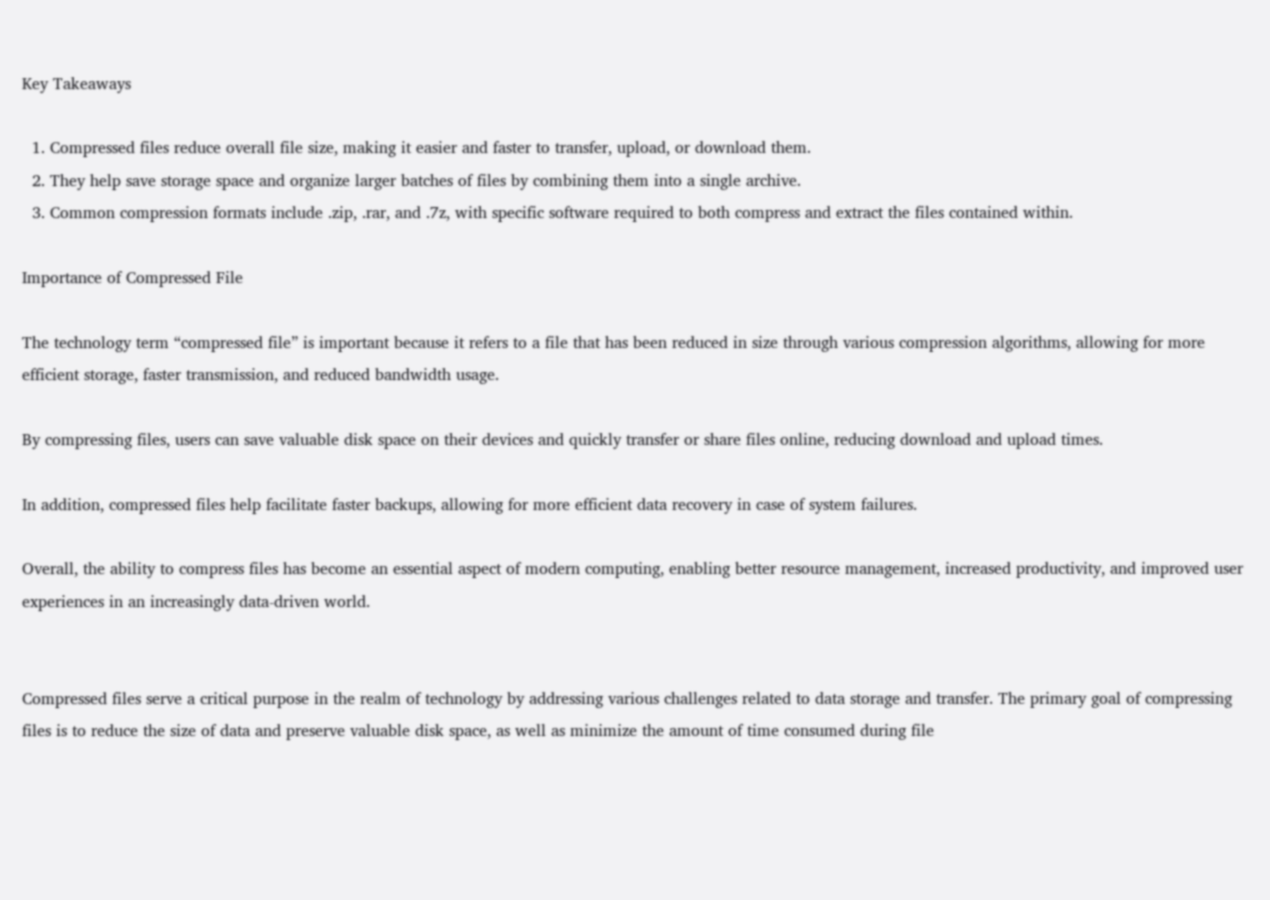Key Takeaways

  1. Compressed files reduce overall file size, making it easier and faster to transfer, upload, or download them.
  2. They help save storage space and organize larger batches of files by combining them into a single archive.
  3. Common compression formats include .zip, .rar, and .7z, with specific software required to both compress and extract the files contained within.

Importance of Compressed File

The technology term “compressed file” is important because it refers to a file that has been reduced in size through various compression algorithms, allowing for more efficient storage, faster transmission, and reduced bandwidth usage.

By compressing files, users can save valuable disk space on their devices and quickly transfer or share files online, reducing download and upload times.

In addition, compressed files help facilitate faster backups, allowing for more efficient data recovery in case of system failures.

Overall, the ability to compress files has become an essential aspect of modern computing, enabling better resource management, increased productivity, and improved user experiences in an increasingly data-driven world.


Compressed files serve a critical purpose in the realm of technology by addressing various challenges related to data storage and transfer. The primary goal of compressing files is to reduce the size of data and preserve valuable disk space, as well as minimize the amount of time consumed during file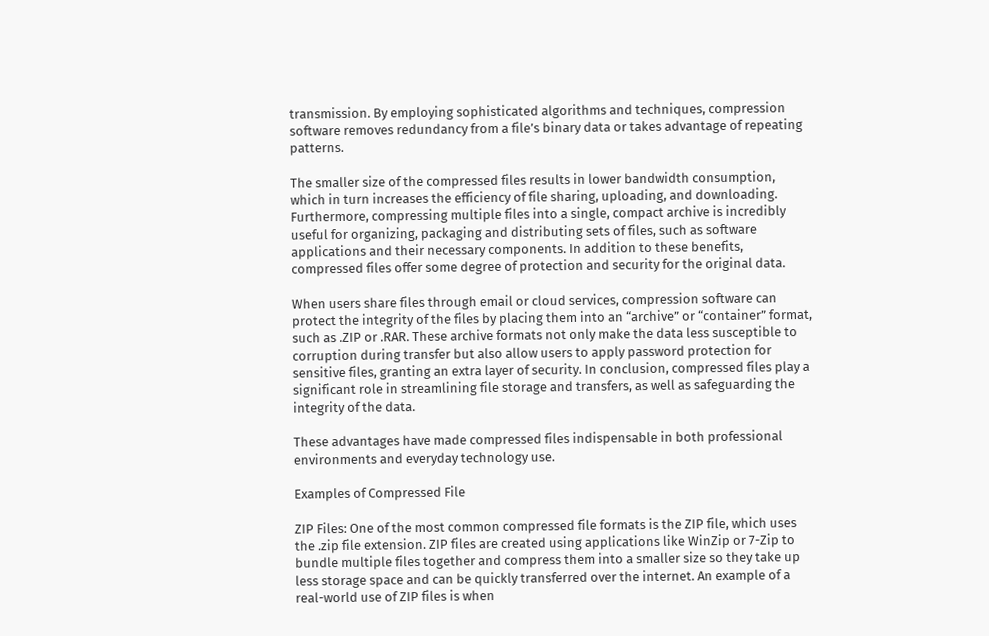transmission. By employing sophisticated algorithms and techniques, compression software removes redundancy from a file’s binary data or takes advantage of repeating patterns.

The smaller size of the compressed files results in lower bandwidth consumption, which in turn increases the efficiency of file sharing, uploading, and downloading. Furthermore, compressing multiple files into a single, compact archive is incredibly useful for organizing, packaging and distributing sets of files, such as software applications and their necessary components. In addition to these benefits, compressed files offer some degree of protection and security for the original data.

When users share files through email or cloud services, compression software can protect the integrity of the files by placing them into an “archive” or “container” format, such as .ZIP or .RAR. These archive formats not only make the data less susceptible to corruption during transfer but also allow users to apply password protection for sensitive files, granting an extra layer of security. In conclusion, compressed files play a significant role in streamlining file storage and transfers, as well as safeguarding the integrity of the data.

These advantages have made compressed files indispensable in both professional environments and everyday technology use.

Examples of Compressed File

ZIP Files: One of the most common compressed file formats is the ZIP file, which uses the .zip file extension. ZIP files are created using applications like WinZip or 7-Zip to bundle multiple files together and compress them into a smaller size so they take up less storage space and can be quickly transferred over the internet. An example of a real-world use of ZIP files is when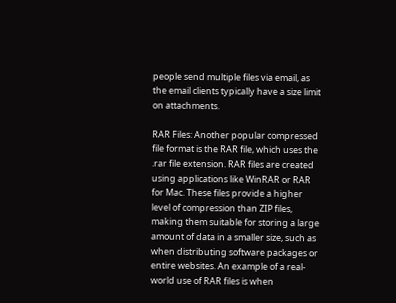people send multiple files via email, as the email clients typically have a size limit on attachments.

RAR Files: Another popular compressed file format is the RAR file, which uses the .rar file extension. RAR files are created using applications like WinRAR or RAR for Mac. These files provide a higher level of compression than ZIP files, making them suitable for storing a large amount of data in a smaller size, such as when distributing software packages or entire websites. An example of a real-world use of RAR files is when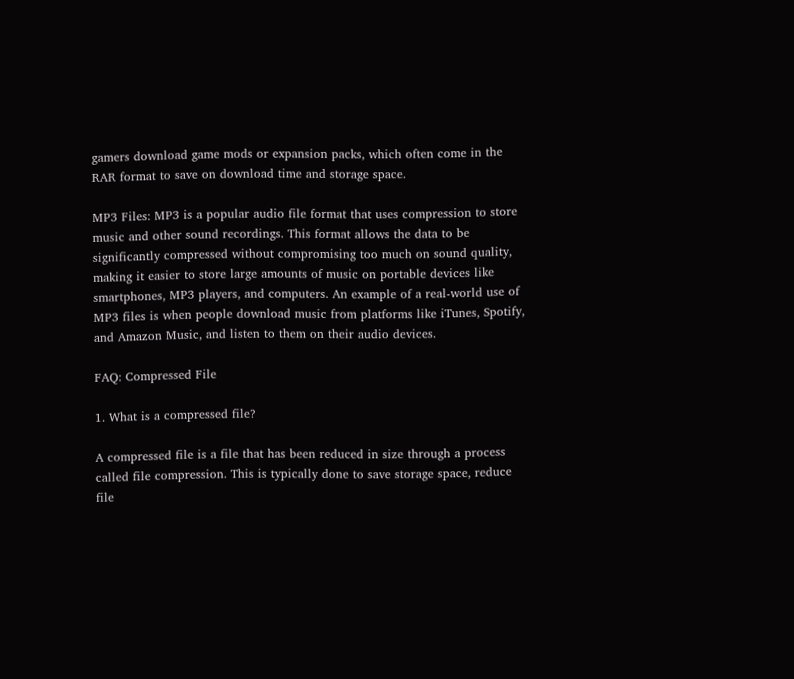gamers download game mods or expansion packs, which often come in the RAR format to save on download time and storage space.

MP3 Files: MP3 is a popular audio file format that uses compression to store music and other sound recordings. This format allows the data to be significantly compressed without compromising too much on sound quality, making it easier to store large amounts of music on portable devices like smartphones, MP3 players, and computers. An example of a real-world use of MP3 files is when people download music from platforms like iTunes, Spotify, and Amazon Music, and listen to them on their audio devices.

FAQ: Compressed File

1. What is a compressed file?

A compressed file is a file that has been reduced in size through a process called file compression. This is typically done to save storage space, reduce file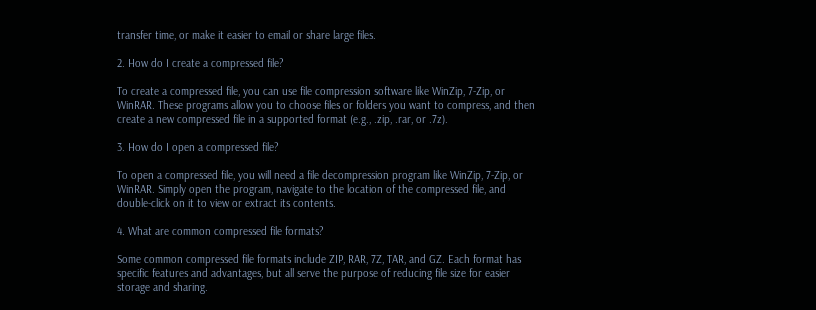transfer time, or make it easier to email or share large files.

2. How do I create a compressed file?

To create a compressed file, you can use file compression software like WinZip, 7-Zip, or WinRAR. These programs allow you to choose files or folders you want to compress, and then create a new compressed file in a supported format (e.g., .zip, .rar, or .7z).

3. How do I open a compressed file?

To open a compressed file, you will need a file decompression program like WinZip, 7-Zip, or WinRAR. Simply open the program, navigate to the location of the compressed file, and double-click on it to view or extract its contents.

4. What are common compressed file formats?

Some common compressed file formats include ZIP, RAR, 7Z, TAR, and GZ. Each format has specific features and advantages, but all serve the purpose of reducing file size for easier storage and sharing.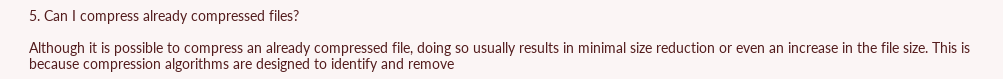5. Can I compress already compressed files?

Although it is possible to compress an already compressed file, doing so usually results in minimal size reduction or even an increase in the file size. This is because compression algorithms are designed to identify and remove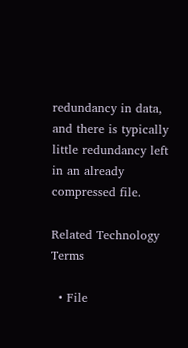redundancy in data, and there is typically little redundancy left in an already compressed file.

Related Technology Terms

  • File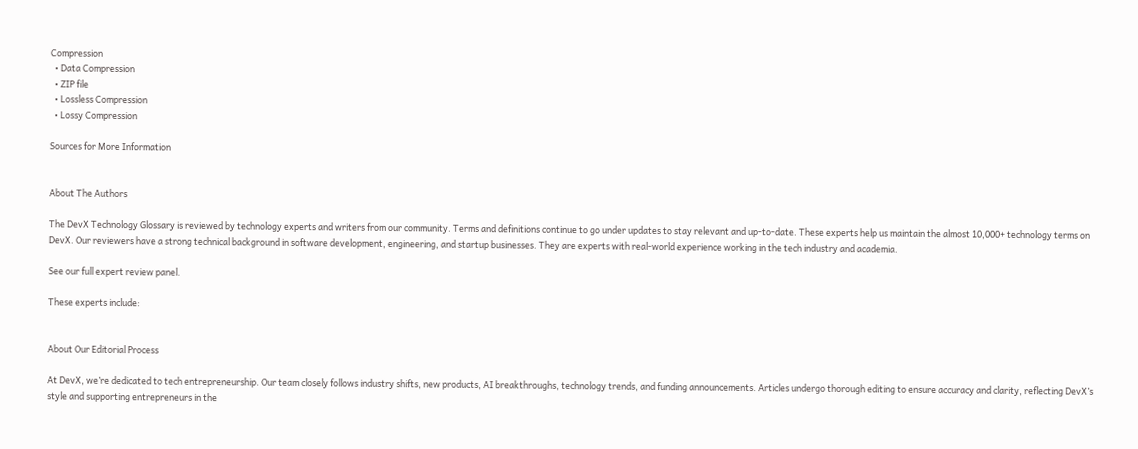Compression
  • Data Compression
  • ZIP file
  • Lossless Compression
  • Lossy Compression

Sources for More Information


About The Authors

The DevX Technology Glossary is reviewed by technology experts and writers from our community. Terms and definitions continue to go under updates to stay relevant and up-to-date. These experts help us maintain the almost 10,000+ technology terms on DevX. Our reviewers have a strong technical background in software development, engineering, and startup businesses. They are experts with real-world experience working in the tech industry and academia.

See our full expert review panel.

These experts include:


About Our Editorial Process

At DevX, we’re dedicated to tech entrepreneurship. Our team closely follows industry shifts, new products, AI breakthroughs, technology trends, and funding announcements. Articles undergo thorough editing to ensure accuracy and clarity, reflecting DevX’s style and supporting entrepreneurs in the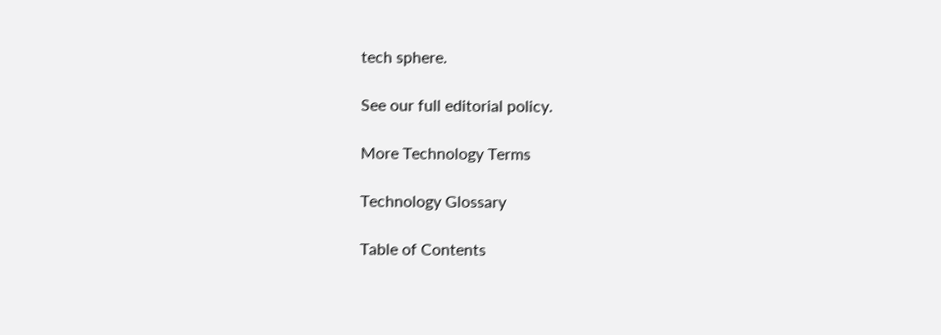tech sphere.

See our full editorial policy.

More Technology Terms

Technology Glossary

Table of Contents